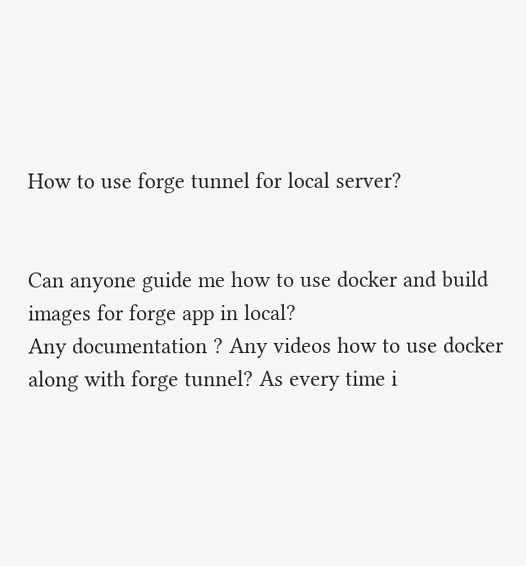How to use forge tunnel for local server?


Can anyone guide me how to use docker and build images for forge app in local?
Any documentation ? Any videos how to use docker along with forge tunnel? As every time i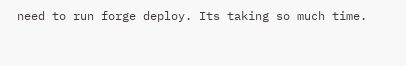need to run forge deploy. Its taking so much time.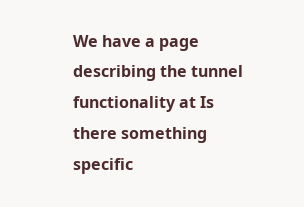We have a page describing the tunnel functionality at Is there something specific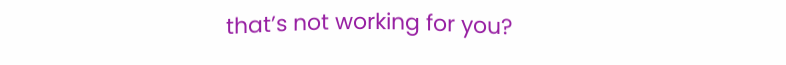that’s not working for you?